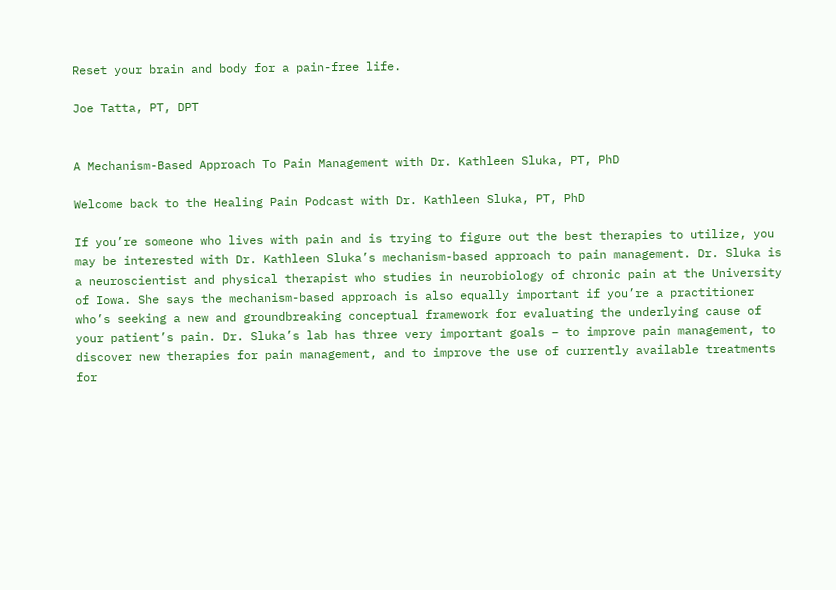Reset your brain and body for a pain-free life.

Joe Tatta, PT, DPT


A Mechanism-Based Approach To Pain Management with Dr. Kathleen Sluka, PT, PhD

Welcome back to the Healing Pain Podcast with Dr. Kathleen Sluka, PT, PhD

If you’re someone who lives with pain and is trying to figure out the best therapies to utilize, you may be interested with Dr. Kathleen Sluka’s mechanism-based approach to pain management. Dr. Sluka is a neuroscientist and physical therapist who studies in neurobiology of chronic pain at the University of Iowa. She says the mechanism-based approach is also equally important if you’re a practitioner who’s seeking a new and groundbreaking conceptual framework for evaluating the underlying cause of your patient’s pain. Dr. Sluka’s lab has three very important goals – to improve pain management, to discover new therapies for pain management, and to improve the use of currently available treatments for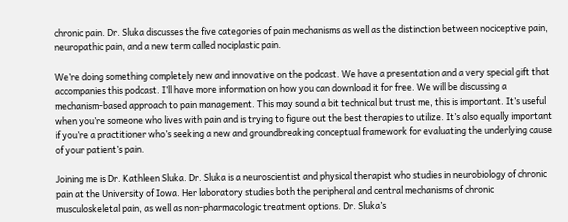chronic pain. Dr. Sluka discusses the five categories of pain mechanisms as well as the distinction between nociceptive pain, neuropathic pain, and a new term called nociplastic pain.

We’re doing something completely new and innovative on the podcast. We have a presentation and a very special gift that accompanies this podcast. I’ll have more information on how you can download it for free. We will be discussing a mechanism-based approach to pain management. This may sound a bit technical but trust me, this is important. It’s useful when you’re someone who lives with pain and is trying to figure out the best therapies to utilize. It’s also equally important if you’re a practitioner who’s seeking a new and groundbreaking conceptual framework for evaluating the underlying cause of your patient’s pain.

Joining me is Dr. Kathleen Sluka. Dr. Sluka is a neuroscientist and physical therapist who studies in neurobiology of chronic pain at the University of Iowa. Her laboratory studies both the peripheral and central mechanisms of chronic musculoskeletal pain, as well as non-pharmacologic treatment options. Dr. Sluka’s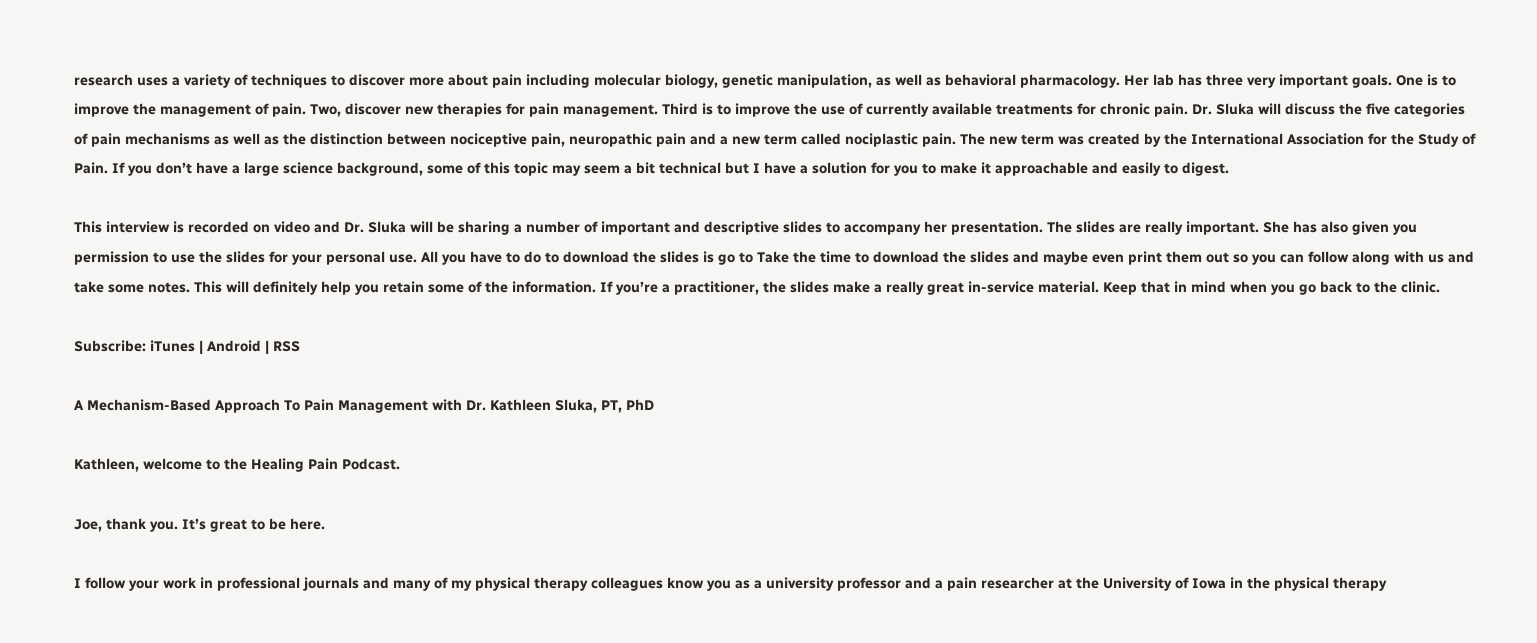research uses a variety of techniques to discover more about pain including molecular biology, genetic manipulation, as well as behavioral pharmacology. Her lab has three very important goals. One is to improve the management of pain. Two, discover new therapies for pain management. Third is to improve the use of currently available treatments for chronic pain. Dr. Sluka will discuss the five categories of pain mechanisms as well as the distinction between nociceptive pain, neuropathic pain and a new term called nociplastic pain. The new term was created by the International Association for the Study of Pain. If you don’t have a large science background, some of this topic may seem a bit technical but I have a solution for you to make it approachable and easily to digest.

This interview is recorded on video and Dr. Sluka will be sharing a number of important and descriptive slides to accompany her presentation. The slides are really important. She has also given you permission to use the slides for your personal use. All you have to do to download the slides is go to Take the time to download the slides and maybe even print them out so you can follow along with us and take some notes. This will definitely help you retain some of the information. If you’re a practitioner, the slides make a really great in-service material. Keep that in mind when you go back to the clinic.

Subscribe: iTunes | Android | RSS

A Mechanism-Based Approach To Pain Management with Dr. Kathleen Sluka, PT, PhD

Kathleen, welcome to the Healing Pain Podcast.

Joe, thank you. It’s great to be here.

I follow your work in professional journals and many of my physical therapy colleagues know you as a university professor and a pain researcher at the University of Iowa in the physical therapy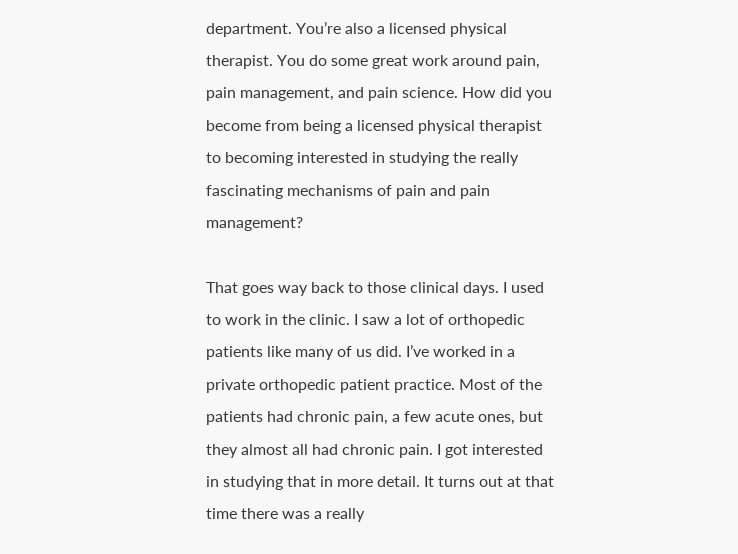department. You’re also a licensed physical therapist. You do some great work around pain, pain management, and pain science. How did you become from being a licensed physical therapist to becoming interested in studying the really fascinating mechanisms of pain and pain management?

That goes way back to those clinical days. I used to work in the clinic. I saw a lot of orthopedic patients like many of us did. I’ve worked in a private orthopedic patient practice. Most of the patients had chronic pain, a few acute ones, but they almost all had chronic pain. I got interested in studying that in more detail. It turns out at that time there was a really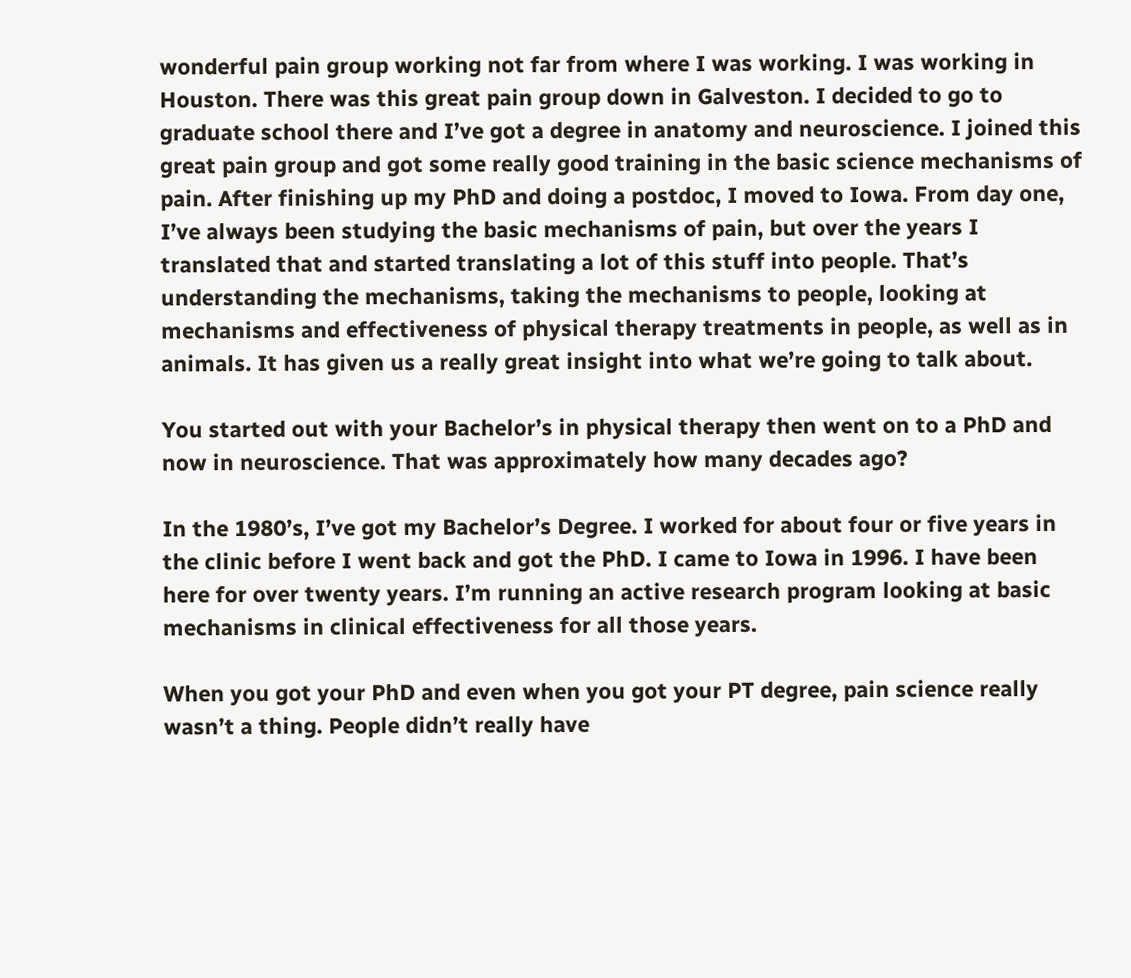wonderful pain group working not far from where I was working. I was working in Houston. There was this great pain group down in Galveston. I decided to go to graduate school there and I’ve got a degree in anatomy and neuroscience. I joined this great pain group and got some really good training in the basic science mechanisms of pain. After finishing up my PhD and doing a postdoc, I moved to Iowa. From day one, I’ve always been studying the basic mechanisms of pain, but over the years I translated that and started translating a lot of this stuff into people. That’s understanding the mechanisms, taking the mechanisms to people, looking at mechanisms and effectiveness of physical therapy treatments in people, as well as in animals. It has given us a really great insight into what we’re going to talk about.

You started out with your Bachelor’s in physical therapy then went on to a PhD and now in neuroscience. That was approximately how many decades ago?

In the 1980’s, I’ve got my Bachelor’s Degree. I worked for about four or five years in the clinic before I went back and got the PhD. I came to Iowa in 1996. I have been here for over twenty years. I’m running an active research program looking at basic mechanisms in clinical effectiveness for all those years.

When you got your PhD and even when you got your PT degree, pain science really wasn’t a thing. People didn’t really have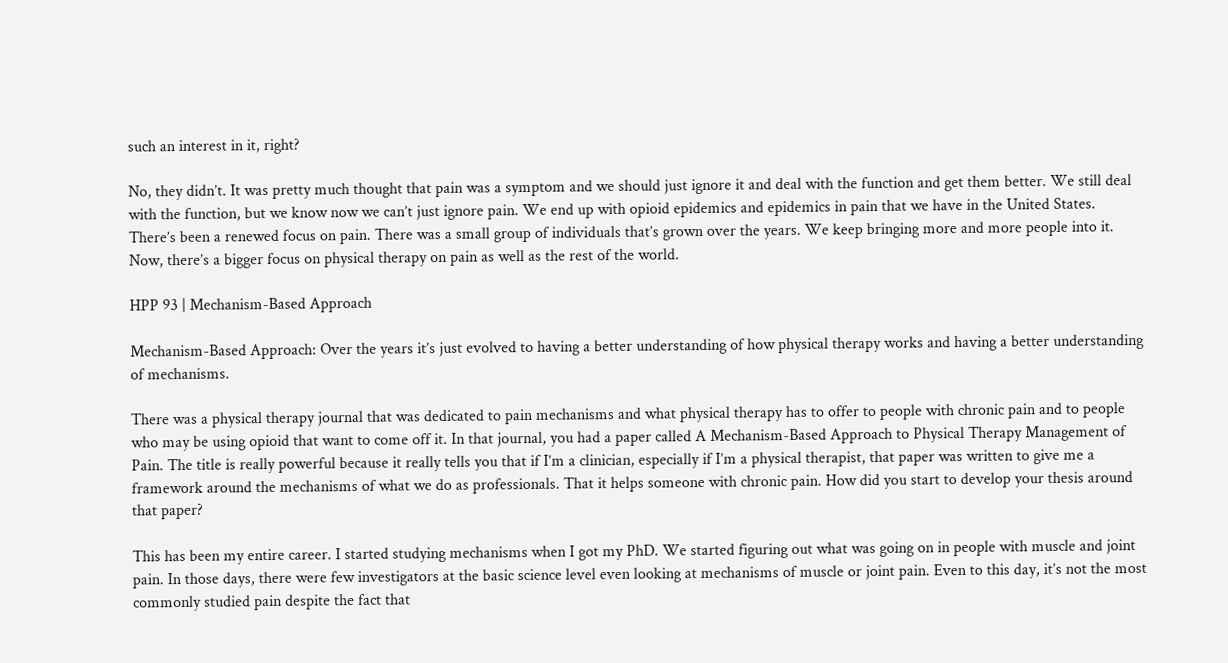such an interest in it, right?

No, they didn’t. It was pretty much thought that pain was a symptom and we should just ignore it and deal with the function and get them better. We still deal with the function, but we know now we can’t just ignore pain. We end up with opioid epidemics and epidemics in pain that we have in the United States. There’s been a renewed focus on pain. There was a small group of individuals that’s grown over the years. We keep bringing more and more people into it. Now, there’s a bigger focus on physical therapy on pain as well as the rest of the world.

HPP 93 | Mechanism-Based Approach

Mechanism-Based Approach: Over the years it’s just evolved to having a better understanding of how physical therapy works and having a better understanding of mechanisms.

There was a physical therapy journal that was dedicated to pain mechanisms and what physical therapy has to offer to people with chronic pain and to people who may be using opioid that want to come off it. In that journal, you had a paper called A Mechanism-Based Approach to Physical Therapy Management of Pain. The title is really powerful because it really tells you that if I’m a clinician, especially if I’m a physical therapist, that paper was written to give me a framework around the mechanisms of what we do as professionals. That it helps someone with chronic pain. How did you start to develop your thesis around that paper?

This has been my entire career. I started studying mechanisms when I got my PhD. We started figuring out what was going on in people with muscle and joint pain. In those days, there were few investigators at the basic science level even looking at mechanisms of muscle or joint pain. Even to this day, it’s not the most commonly studied pain despite the fact that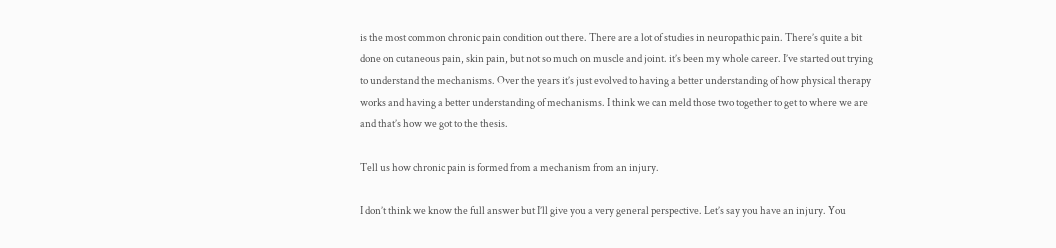is the most common chronic pain condition out there. There are a lot of studies in neuropathic pain. There’s quite a bit done on cutaneous pain, skin pain, but not so much on muscle and joint. it’s been my whole career. I’ve started out trying to understand the mechanisms. Over the years it’s just evolved to having a better understanding of how physical therapy works and having a better understanding of mechanisms. I think we can meld those two together to get to where we are and that’s how we got to the thesis.

Tell us how chronic pain is formed from a mechanism from an injury.

I don’t think we know the full answer but I’ll give you a very general perspective. Let’s say you have an injury. You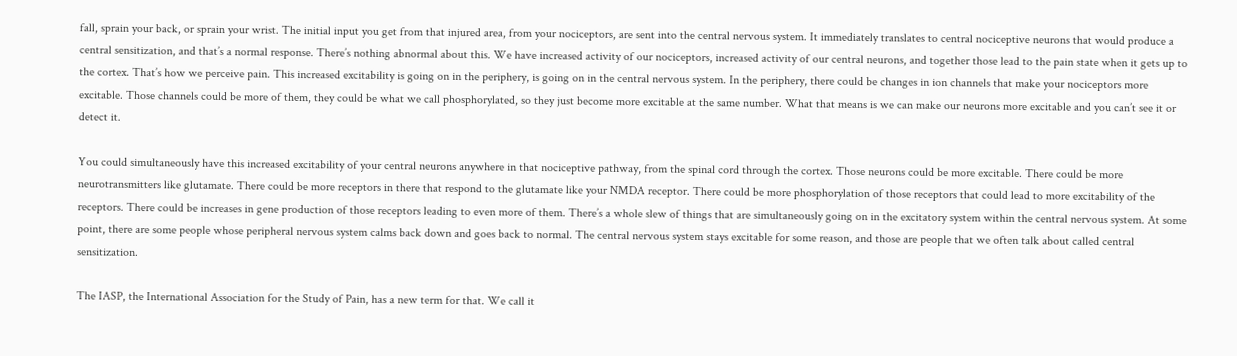fall, sprain your back, or sprain your wrist. The initial input you get from that injured area, from your nociceptors, are sent into the central nervous system. It immediately translates to central nociceptive neurons that would produce a central sensitization, and that’s a normal response. There’s nothing abnormal about this. We have increased activity of our nociceptors, increased activity of our central neurons, and together those lead to the pain state when it gets up to the cortex. That’s how we perceive pain. This increased excitability is going on in the periphery, is going on in the central nervous system. In the periphery, there could be changes in ion channels that make your nociceptors more excitable. Those channels could be more of them, they could be what we call phosphorylated, so they just become more excitable at the same number. What that means is we can make our neurons more excitable and you can’t see it or detect it.

You could simultaneously have this increased excitability of your central neurons anywhere in that nociceptive pathway, from the spinal cord through the cortex. Those neurons could be more excitable. There could be more neurotransmitters like glutamate. There could be more receptors in there that respond to the glutamate like your NMDA receptor. There could be more phosphorylation of those receptors that could lead to more excitability of the receptors. There could be increases in gene production of those receptors leading to even more of them. There’s a whole slew of things that are simultaneously going on in the excitatory system within the central nervous system. At some point, there are some people whose peripheral nervous system calms back down and goes back to normal. The central nervous system stays excitable for some reason, and those are people that we often talk about called central sensitization.

The IASP, the International Association for the Study of Pain, has a new term for that. We call it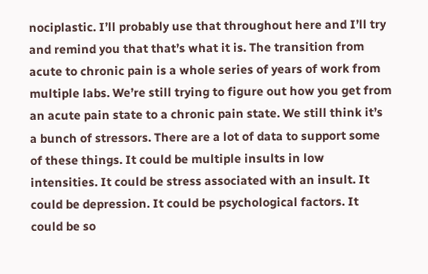nociplastic. I’ll probably use that throughout here and I’ll try and remind you that that’s what it is. The transition from acute to chronic pain is a whole series of years of work from multiple labs. We’re still trying to figure out how you get from an acute pain state to a chronic pain state. We still think it’s a bunch of stressors. There are a lot of data to support some of these things. It could be multiple insults in low intensities. It could be stress associated with an insult. It could be depression. It could be psychological factors. It could be so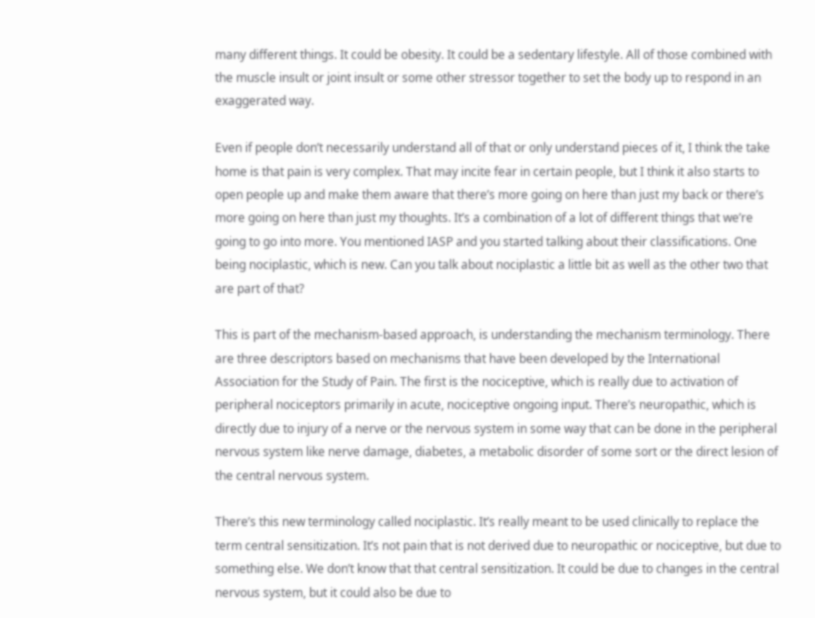many different things. It could be obesity. It could be a sedentary lifestyle. All of those combined with the muscle insult or joint insult or some other stressor together to set the body up to respond in an exaggerated way.

Even if people don’t necessarily understand all of that or only understand pieces of it, I think the take home is that pain is very complex. That may incite fear in certain people, but I think it also starts to open people up and make them aware that there’s more going on here than just my back or there’s more going on here than just my thoughts. It’s a combination of a lot of different things that we’re going to go into more. You mentioned IASP and you started talking about their classifications. One being nociplastic, which is new. Can you talk about nociplastic a little bit as well as the other two that are part of that?

This is part of the mechanism-based approach, is understanding the mechanism terminology. There are three descriptors based on mechanisms that have been developed by the International Association for the Study of Pain. The first is the nociceptive, which is really due to activation of peripheral nociceptors primarily in acute, nociceptive ongoing input. There’s neuropathic, which is directly due to injury of a nerve or the nervous system in some way that can be done in the peripheral nervous system like nerve damage, diabetes, a metabolic disorder of some sort or the direct lesion of the central nervous system.

There’s this new terminology called nociplastic. It’s really meant to be used clinically to replace the term central sensitization. It’s not pain that is not derived due to neuropathic or nociceptive, but due to something else. We don’t know that that central sensitization. It could be due to changes in the central nervous system, but it could also be due to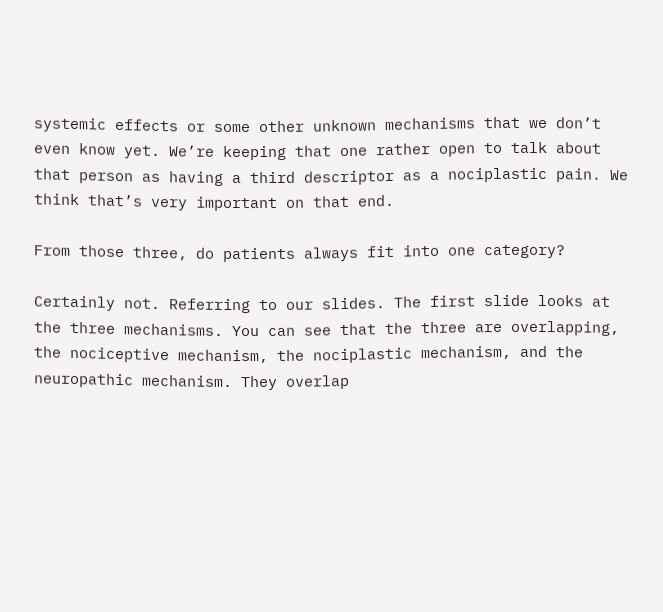systemic effects or some other unknown mechanisms that we don’t even know yet. We’re keeping that one rather open to talk about that person as having a third descriptor as a nociplastic pain. We think that’s very important on that end.

From those three, do patients always fit into one category?

Certainly not. Referring to our slides. The first slide looks at the three mechanisms. You can see that the three are overlapping, the nociceptive mechanism, the nociplastic mechanism, and the neuropathic mechanism. They overlap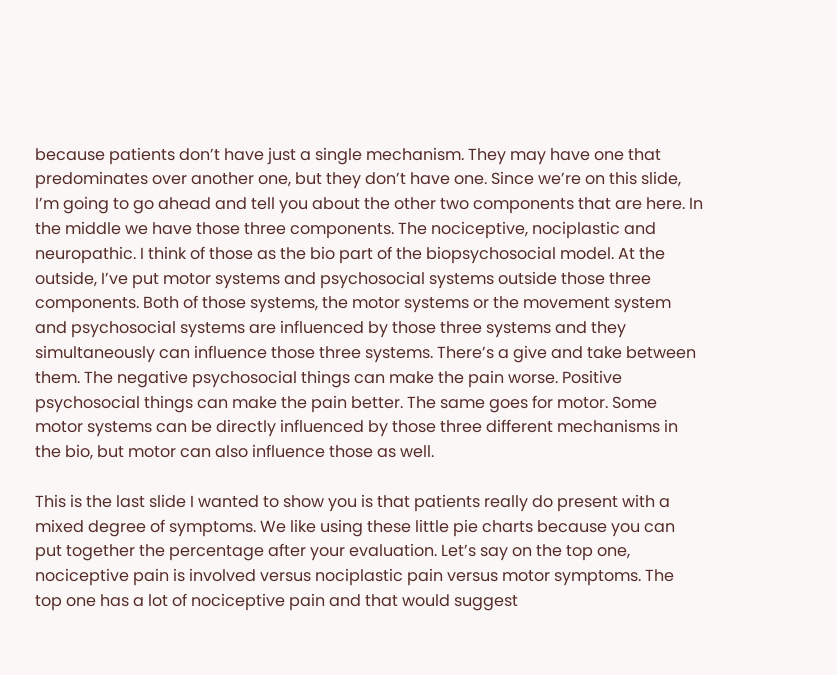because patients don’t have just a single mechanism. They may have one that predominates over another one, but they don’t have one. Since we’re on this slide, I’m going to go ahead and tell you about the other two components that are here. In the middle we have those three components. The nociceptive, nociplastic and neuropathic. I think of those as the bio part of the biopsychosocial model. At the outside, I’ve put motor systems and psychosocial systems outside those three components. Both of those systems, the motor systems or the movement system and psychosocial systems are influenced by those three systems and they simultaneously can influence those three systems. There’s a give and take between them. The negative psychosocial things can make the pain worse. Positive psychosocial things can make the pain better. The same goes for motor. Some motor systems can be directly influenced by those three different mechanisms in the bio, but motor can also influence those as well.

This is the last slide I wanted to show you is that patients really do present with a mixed degree of symptoms. We like using these little pie charts because you can put together the percentage after your evaluation. Let’s say on the top one, nociceptive pain is involved versus nociplastic pain versus motor symptoms. The top one has a lot of nociceptive pain and that would suggest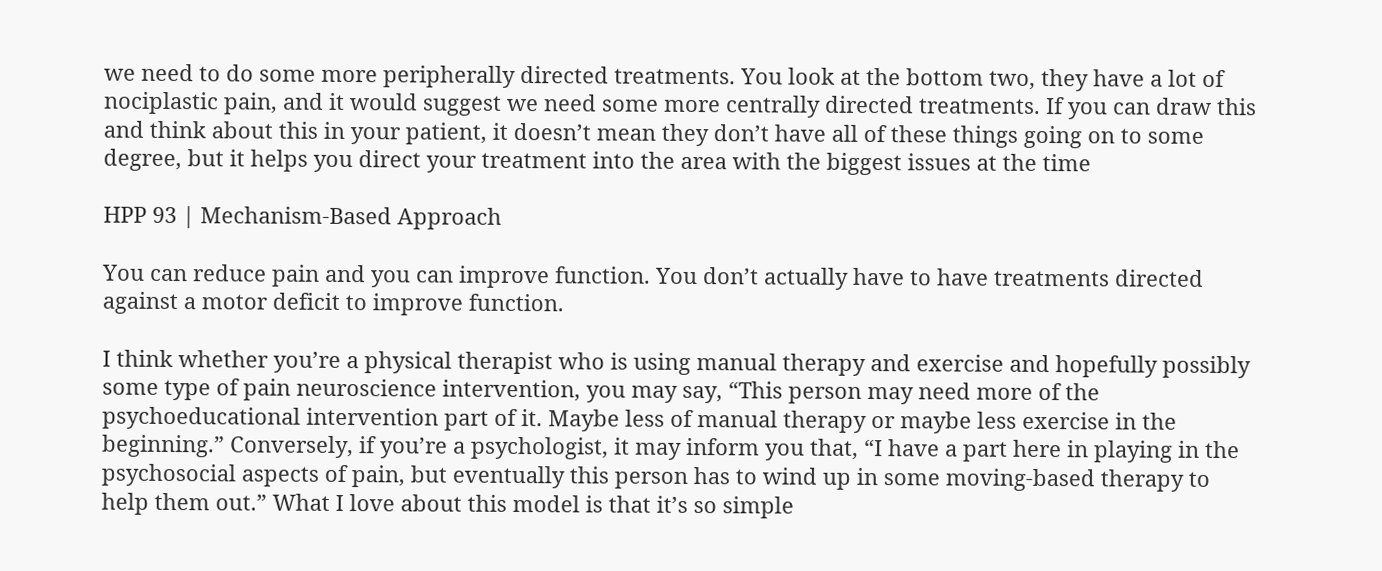we need to do some more peripherally directed treatments. You look at the bottom two, they have a lot of nociplastic pain, and it would suggest we need some more centrally directed treatments. If you can draw this and think about this in your patient, it doesn’t mean they don’t have all of these things going on to some degree, but it helps you direct your treatment into the area with the biggest issues at the time

HPP 93 | Mechanism-Based Approach

You can reduce pain and you can improve function. You don’t actually have to have treatments directed against a motor deficit to improve function.

I think whether you’re a physical therapist who is using manual therapy and exercise and hopefully possibly some type of pain neuroscience intervention, you may say, “This person may need more of the psychoeducational intervention part of it. Maybe less of manual therapy or maybe less exercise in the beginning.” Conversely, if you’re a psychologist, it may inform you that, “I have a part here in playing in the psychosocial aspects of pain, but eventually this person has to wind up in some moving-based therapy to help them out.” What I love about this model is that it’s so simple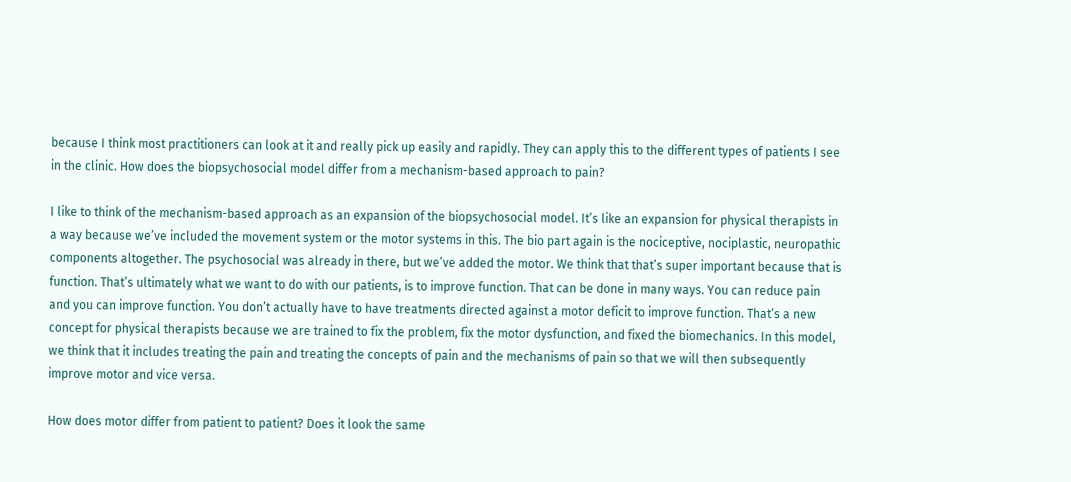because I think most practitioners can look at it and really pick up easily and rapidly. They can apply this to the different types of patients I see in the clinic. How does the biopsychosocial model differ from a mechanism-based approach to pain?

I like to think of the mechanism-based approach as an expansion of the biopsychosocial model. It’s like an expansion for physical therapists in a way because we’ve included the movement system or the motor systems in this. The bio part again is the nociceptive, nociplastic, neuropathic components altogether. The psychosocial was already in there, but we’ve added the motor. We think that that’s super important because that is function. That’s ultimately what we want to do with our patients, is to improve function. That can be done in many ways. You can reduce pain and you can improve function. You don’t actually have to have treatments directed against a motor deficit to improve function. That’s a new concept for physical therapists because we are trained to fix the problem, fix the motor dysfunction, and fixed the biomechanics. In this model, we think that it includes treating the pain and treating the concepts of pain and the mechanisms of pain so that we will then subsequently improve motor and vice versa.

How does motor differ from patient to patient? Does it look the same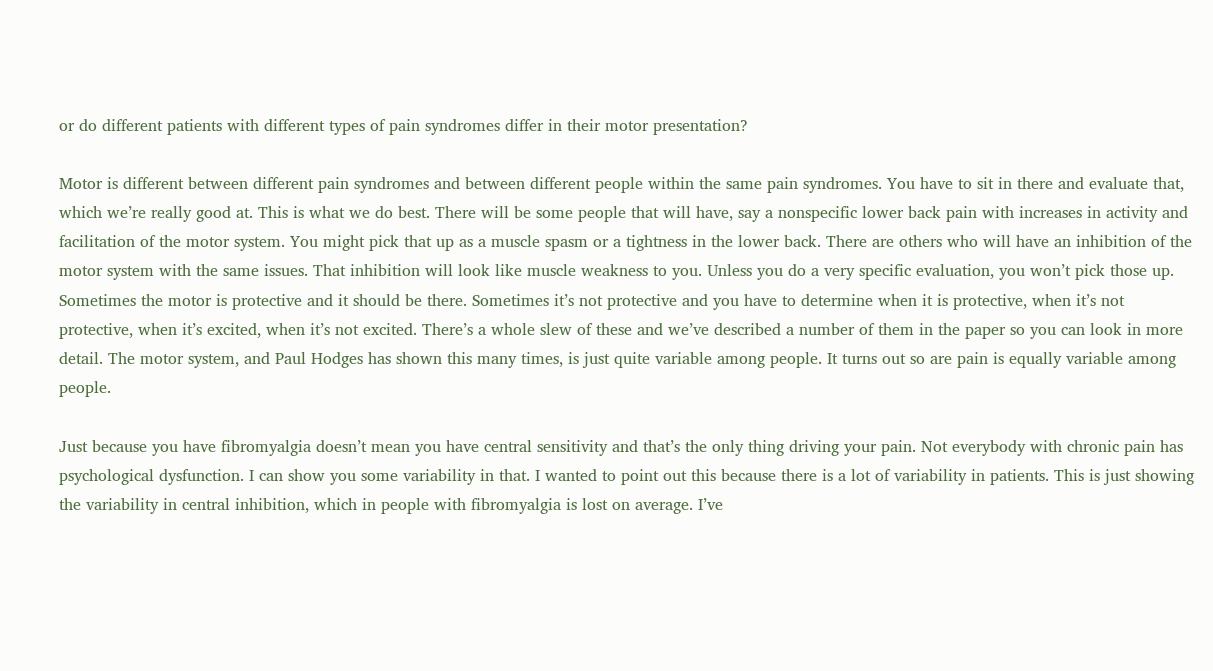or do different patients with different types of pain syndromes differ in their motor presentation?

Motor is different between different pain syndromes and between different people within the same pain syndromes. You have to sit in there and evaluate that, which we’re really good at. This is what we do best. There will be some people that will have, say a nonspecific lower back pain with increases in activity and facilitation of the motor system. You might pick that up as a muscle spasm or a tightness in the lower back. There are others who will have an inhibition of the motor system with the same issues. That inhibition will look like muscle weakness to you. Unless you do a very specific evaluation, you won’t pick those up. Sometimes the motor is protective and it should be there. Sometimes it’s not protective and you have to determine when it is protective, when it’s not protective, when it’s excited, when it’s not excited. There’s a whole slew of these and we’ve described a number of them in the paper so you can look in more detail. The motor system, and Paul Hodges has shown this many times, is just quite variable among people. It turns out so are pain is equally variable among people.

Just because you have fibromyalgia doesn’t mean you have central sensitivity and that’s the only thing driving your pain. Not everybody with chronic pain has psychological dysfunction. I can show you some variability in that. I wanted to point out this because there is a lot of variability in patients. This is just showing the variability in central inhibition, which in people with fibromyalgia is lost on average. I’ve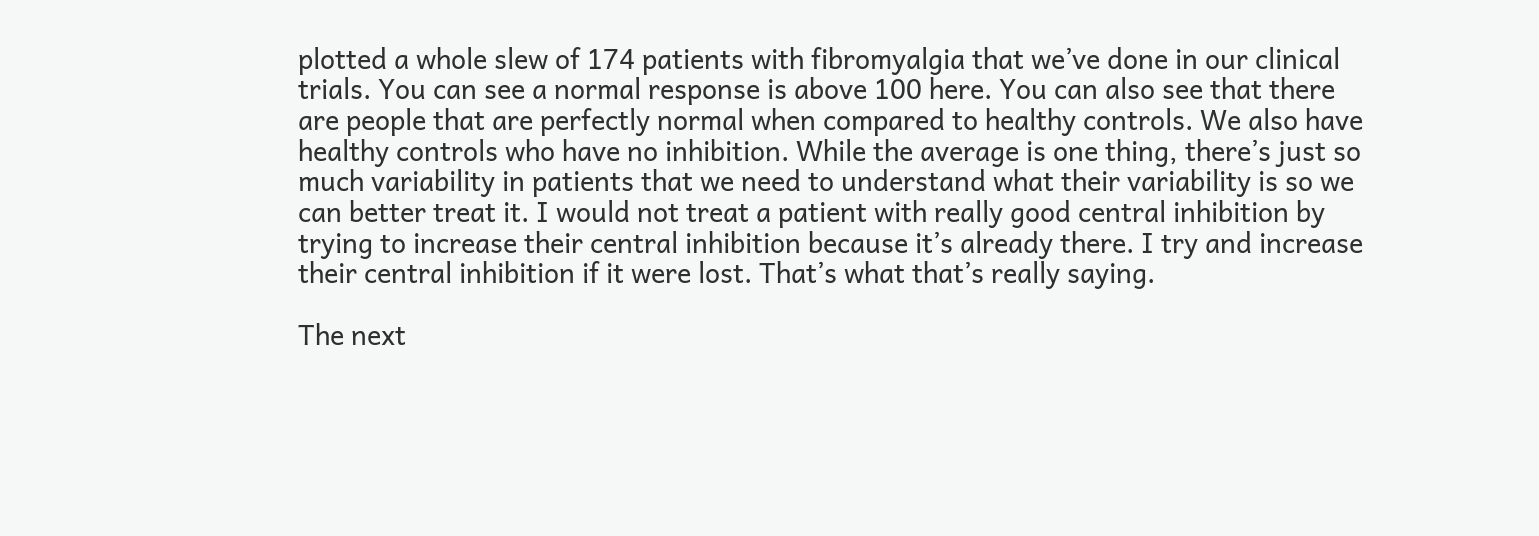plotted a whole slew of 174 patients with fibromyalgia that we’ve done in our clinical trials. You can see a normal response is above 100 here. You can also see that there are people that are perfectly normal when compared to healthy controls. We also have healthy controls who have no inhibition. While the average is one thing, there’s just so much variability in patients that we need to understand what their variability is so we can better treat it. I would not treat a patient with really good central inhibition by trying to increase their central inhibition because it’s already there. I try and increase their central inhibition if it were lost. That’s what that’s really saying.

The next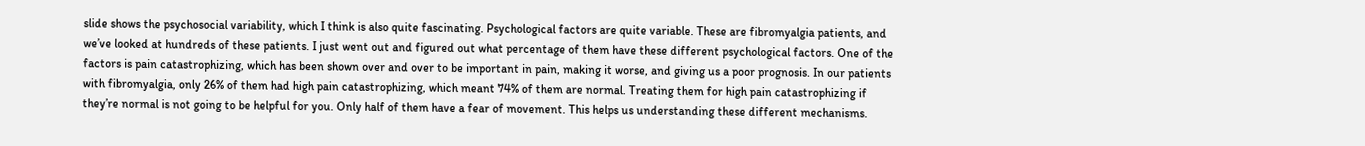slide shows the psychosocial variability, which I think is also quite fascinating. Psychological factors are quite variable. These are fibromyalgia patients, and we’ve looked at hundreds of these patients. I just went out and figured out what percentage of them have these different psychological factors. One of the factors is pain catastrophizing, which has been shown over and over to be important in pain, making it worse, and giving us a poor prognosis. In our patients with fibromyalgia, only 26% of them had high pain catastrophizing, which meant 74% of them are normal. Treating them for high pain catastrophizing if they’re normal is not going to be helpful for you. Only half of them have a fear of movement. This helps us understanding these different mechanisms.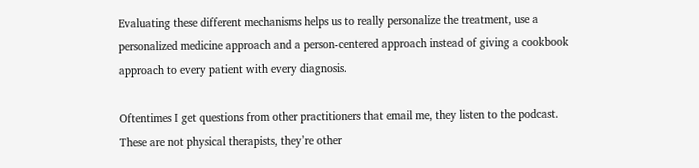Evaluating these different mechanisms helps us to really personalize the treatment, use a personalized medicine approach and a person-centered approach instead of giving a cookbook approach to every patient with every diagnosis.

Oftentimes I get questions from other practitioners that email me, they listen to the podcast. These are not physical therapists, they’re other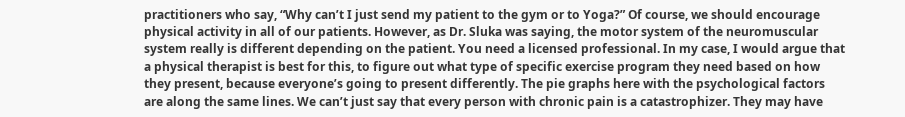practitioners who say, “Why can’t I just send my patient to the gym or to Yoga?” Of course, we should encourage physical activity in all of our patients. However, as Dr. Sluka was saying, the motor system of the neuromuscular system really is different depending on the patient. You need a licensed professional. In my case, I would argue that a physical therapist is best for this, to figure out what type of specific exercise program they need based on how they present, because everyone’s going to present differently. The pie graphs here with the psychological factors are along the same lines. We can’t just say that every person with chronic pain is a catastrophizer. They may have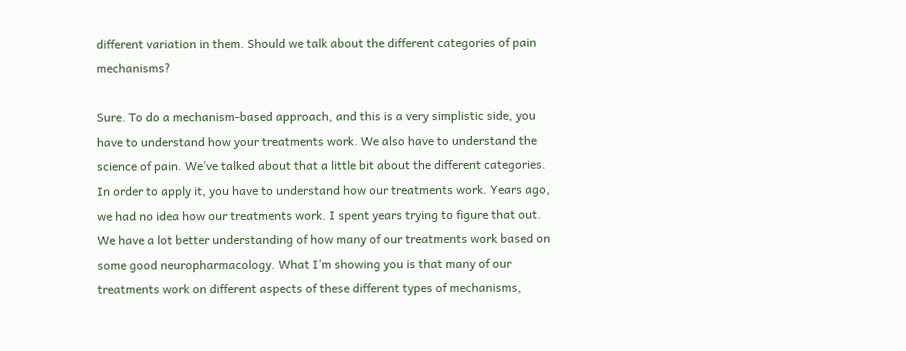different variation in them. Should we talk about the different categories of pain mechanisms?

Sure. To do a mechanism-based approach, and this is a very simplistic side, you have to understand how your treatments work. We also have to understand the science of pain. We’ve talked about that a little bit about the different categories. In order to apply it, you have to understand how our treatments work. Years ago, we had no idea how our treatments work. I spent years trying to figure that out. We have a lot better understanding of how many of our treatments work based on some good neuropharmacology. What I’m showing you is that many of our treatments work on different aspects of these different types of mechanisms,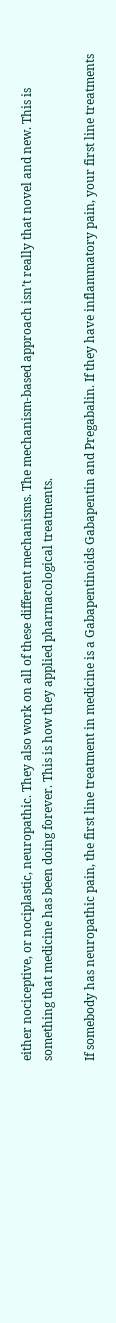either nociceptive, or nociplastic, neuropathic. They also work on all of these different mechanisms. The mechanism-based approach isn’t really that novel and new. This is something that medicine has been doing forever. This is how they applied pharmacological treatments.

If somebody has neuropathic pain, the first line treatment in medicine is a Gabapentinoids Gabapentin and Pregabalin. If they have inflammatory pain, your first line treatments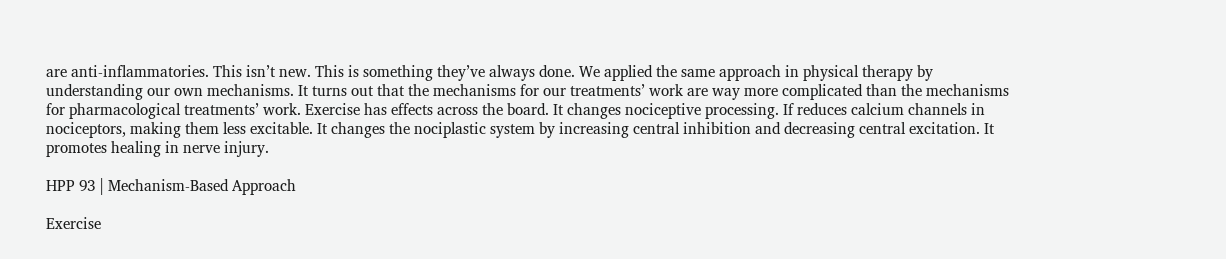are anti-inflammatories. This isn’t new. This is something they’ve always done. We applied the same approach in physical therapy by understanding our own mechanisms. It turns out that the mechanisms for our treatments’ work are way more complicated than the mechanisms for pharmacological treatments’ work. Exercise has effects across the board. It changes nociceptive processing. If reduces calcium channels in nociceptors, making them less excitable. It changes the nociplastic system by increasing central inhibition and decreasing central excitation. It promotes healing in nerve injury.

HPP 93 | Mechanism-Based Approach

Exercise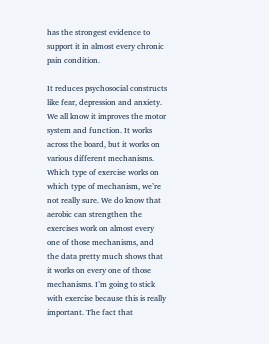has the strongest evidence to support it in almost every chronic pain condition.

It reduces psychosocial constructs like fear, depression and anxiety. We all know it improves the motor system and function. It works across the board, but it works on various different mechanisms. Which type of exercise works on which type of mechanism, we’re not really sure. We do know that aerobic can strengthen the exercises work on almost every one of those mechanisms, and the data pretty much shows that it works on every one of those mechanisms. I’m going to stick with exercise because this is really important. The fact that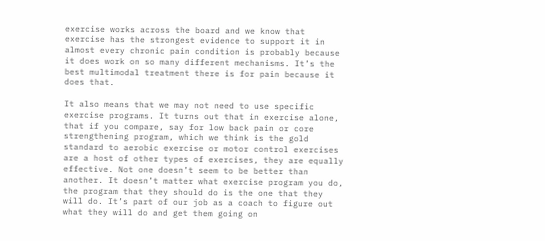exercise works across the board and we know that exercise has the strongest evidence to support it in almost every chronic pain condition is probably because it does work on so many different mechanisms. It’s the best multimodal treatment there is for pain because it does that.

It also means that we may not need to use specific exercise programs. It turns out that in exercise alone, that if you compare, say for low back pain or core strengthening program, which we think is the gold standard to aerobic exercise or motor control exercises are a host of other types of exercises, they are equally effective. Not one doesn’t seem to be better than another. It doesn’t matter what exercise program you do, the program that they should do is the one that they will do. It’s part of our job as a coach to figure out what they will do and get them going on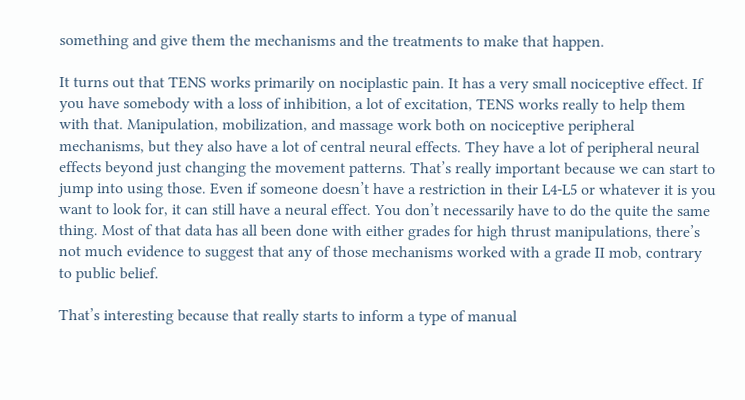something and give them the mechanisms and the treatments to make that happen.

It turns out that TENS works primarily on nociplastic pain. It has a very small nociceptive effect. If you have somebody with a loss of inhibition, a lot of excitation, TENS works really to help them with that. Manipulation, mobilization, and massage work both on nociceptive peripheral mechanisms, but they also have a lot of central neural effects. They have a lot of peripheral neural effects beyond just changing the movement patterns. That’s really important because we can start to jump into using those. Even if someone doesn’t have a restriction in their L4-L5 or whatever it is you want to look for, it can still have a neural effect. You don’t necessarily have to do the quite the same thing. Most of that data has all been done with either grades for high thrust manipulations, there’s not much evidence to suggest that any of those mechanisms worked with a grade II mob, contrary to public belief.

That’s interesting because that really starts to inform a type of manual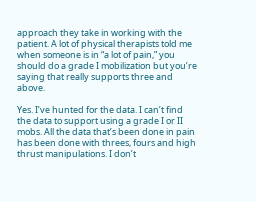approach they take in working with the patient. A lot of physical therapists told me when someone is in “a lot of pain,” you should do a grade I mobilization but you’re saying that really supports three and above.

Yes. I’ve hunted for the data. I can’t find the data to support using a grade I or II mobs. All the data that’s been done in pain has been done with threes, fours and high thrust manipulations. I don’t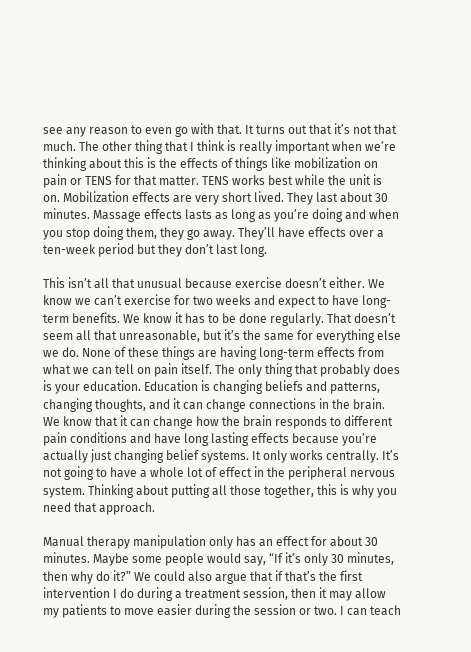see any reason to even go with that. It turns out that it’s not that much. The other thing that I think is really important when we’re thinking about this is the effects of things like mobilization on pain or TENS for that matter. TENS works best while the unit is on. Mobilization effects are very short lived. They last about 30 minutes. Massage effects lasts as long as you’re doing and when you stop doing them, they go away. They’ll have effects over a ten-week period but they don’t last long.

This isn’t all that unusual because exercise doesn’t either. We know we can’t exercise for two weeks and expect to have long-term benefits. We know it has to be done regularly. That doesn’t seem all that unreasonable, but it’s the same for everything else we do. None of these things are having long-term effects from what we can tell on pain itself. The only thing that probably does is your education. Education is changing beliefs and patterns, changing thoughts, and it can change connections in the brain. We know that it can change how the brain responds to different pain conditions and have long lasting effects because you’re actually just changing belief systems. It only works centrally. It’s not going to have a whole lot of effect in the peripheral nervous system. Thinking about putting all those together, this is why you need that approach.

Manual therapy manipulation only has an effect for about 30 minutes. Maybe some people would say, “If it’s only 30 minutes, then why do it?” We could also argue that if that’s the first intervention I do during a treatment session, then it may allow my patients to move easier during the session or two. I can teach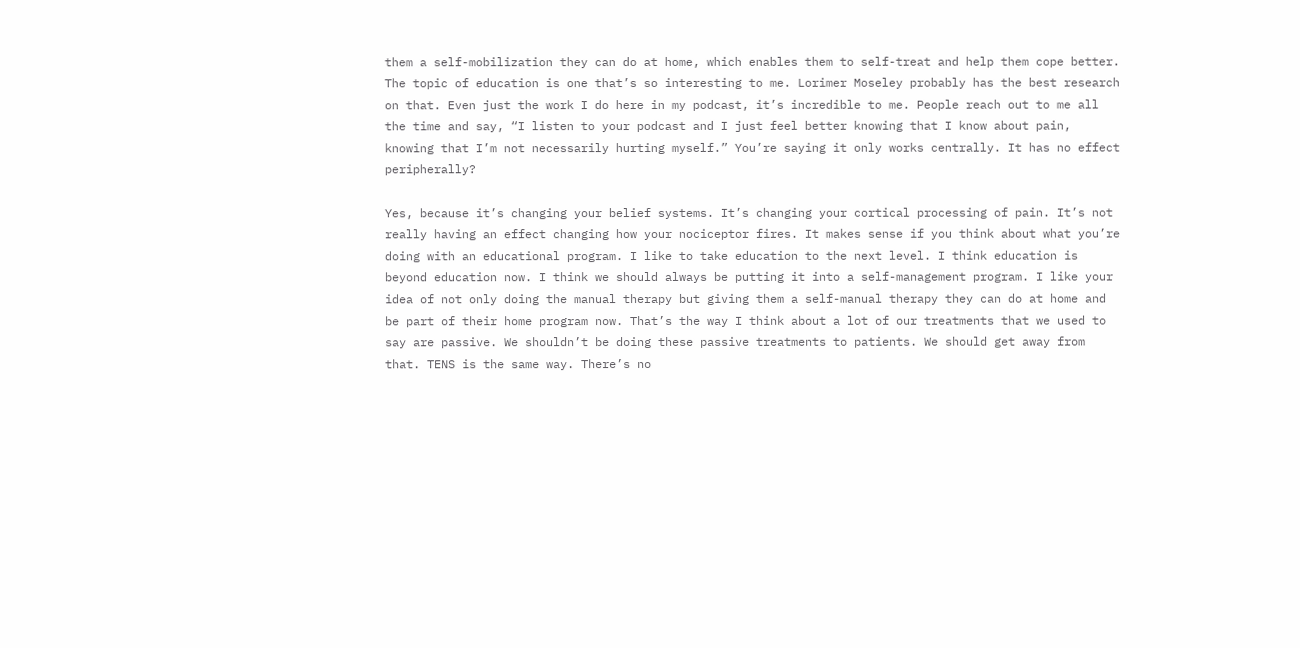them a self-mobilization they can do at home, which enables them to self-treat and help them cope better. The topic of education is one that’s so interesting to me. Lorimer Moseley probably has the best research on that. Even just the work I do here in my podcast, it’s incredible to me. People reach out to me all the time and say, “I listen to your podcast and I just feel better knowing that I know about pain, knowing that I’m not necessarily hurting myself.” You’re saying it only works centrally. It has no effect peripherally?

Yes, because it’s changing your belief systems. It’s changing your cortical processing of pain. It’s not really having an effect changing how your nociceptor fires. It makes sense if you think about what you’re doing with an educational program. I like to take education to the next level. I think education is beyond education now. I think we should always be putting it into a self-management program. I like your idea of not only doing the manual therapy but giving them a self-manual therapy they can do at home and be part of their home program now. That’s the way I think about a lot of our treatments that we used to say are passive. We shouldn’t be doing these passive treatments to patients. We should get away from that. TENS is the same way. There’s no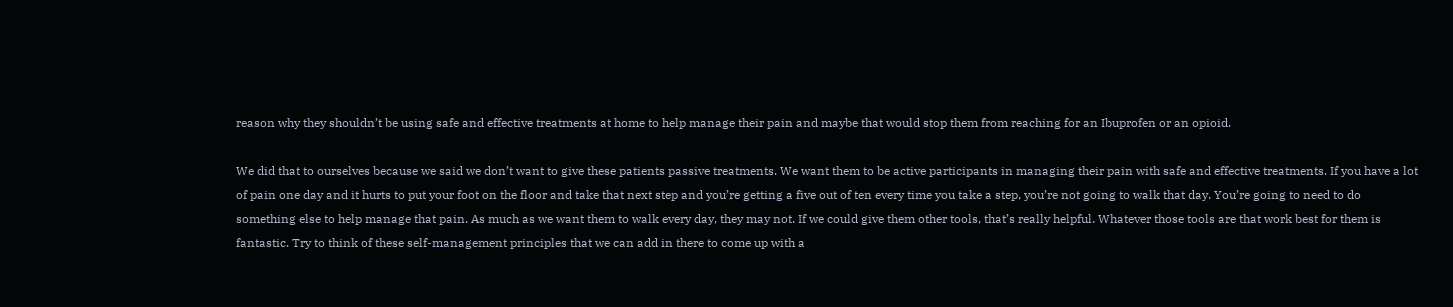reason why they shouldn’t be using safe and effective treatments at home to help manage their pain and maybe that would stop them from reaching for an Ibuprofen or an opioid.

We did that to ourselves because we said we don’t want to give these patients passive treatments. We want them to be active participants in managing their pain with safe and effective treatments. If you have a lot of pain one day and it hurts to put your foot on the floor and take that next step and you’re getting a five out of ten every time you take a step, you’re not going to walk that day. You’re going to need to do something else to help manage that pain. As much as we want them to walk every day, they may not. If we could give them other tools, that’s really helpful. Whatever those tools are that work best for them is fantastic. Try to think of these self-management principles that we can add in there to come up with a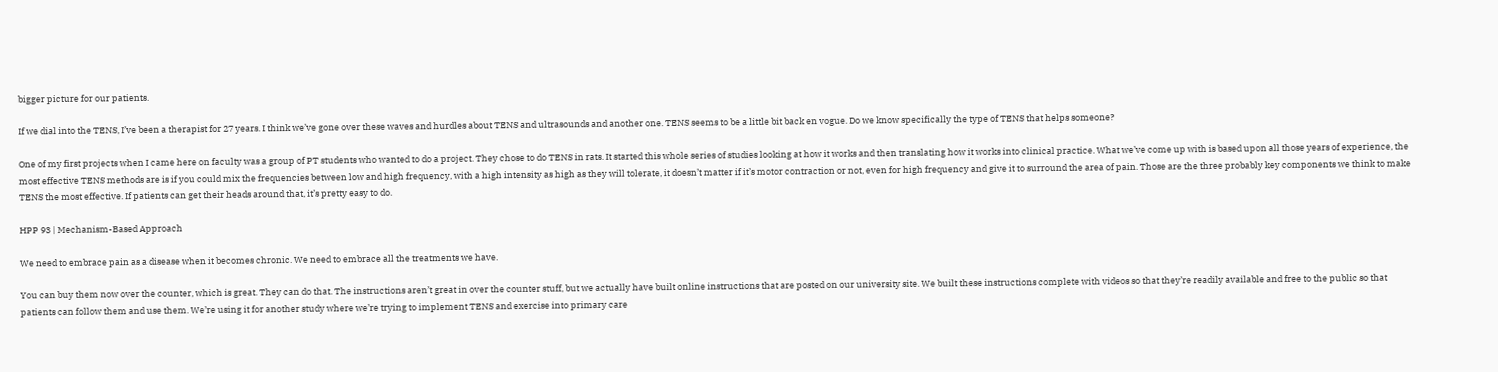bigger picture for our patients.

If we dial into the TENS, I’ve been a therapist for 27 years. I think we’ve gone over these waves and hurdles about TENS and ultrasounds and another one. TENS seems to be a little bit back en vogue. Do we know specifically the type of TENS that helps someone?

One of my first projects when I came here on faculty was a group of PT students who wanted to do a project. They chose to do TENS in rats. It started this whole series of studies looking at how it works and then translating how it works into clinical practice. What we’ve come up with is based upon all those years of experience, the most effective TENS methods are is if you could mix the frequencies between low and high frequency, with a high intensity as high as they will tolerate, it doesn’t matter if it’s motor contraction or not, even for high frequency and give it to surround the area of pain. Those are the three probably key components we think to make TENS the most effective. If patients can get their heads around that, it’s pretty easy to do.

HPP 93 | Mechanism-Based Approach

We need to embrace pain as a disease when it becomes chronic. We need to embrace all the treatments we have.

You can buy them now over the counter, which is great. They can do that. The instructions aren’t great in over the counter stuff, but we actually have built online instructions that are posted on our university site. We built these instructions complete with videos so that they’re readily available and free to the public so that patients can follow them and use them. We’re using it for another study where we’re trying to implement TENS and exercise into primary care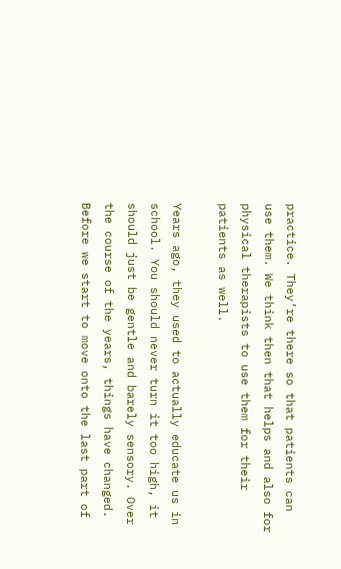practice. They’re there so that patients can use them. We think then that helps and also for physical therapists to use them for their patients as well.

Years ago, they used to actually educate us in school. You should never turn it too high, it should just be gentle and barely sensory. Over the course of the years, things have changed. Before we start to move onto the last part of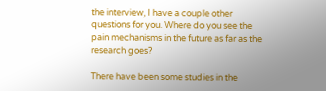the interview, I have a couple other questions for you. Where do you see the pain mechanisms in the future as far as the research goes?

There have been some studies in the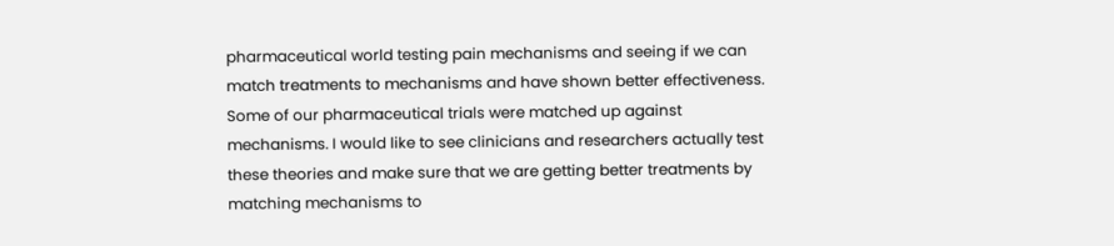pharmaceutical world testing pain mechanisms and seeing if we can match treatments to mechanisms and have shown better effectiveness. Some of our pharmaceutical trials were matched up against mechanisms. I would like to see clinicians and researchers actually test these theories and make sure that we are getting better treatments by matching mechanisms to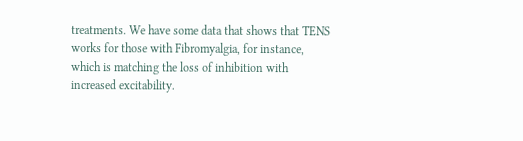treatments. We have some data that shows that TENS works for those with Fibromyalgia, for instance, which is matching the loss of inhibition with increased excitability.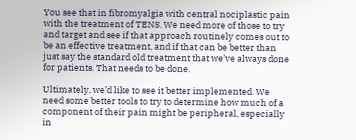You see that in fibromyalgia with central nociplastic pain with the treatment of TENS. We need more of those to try and target and see if that approach routinely comes out to be an effective treatment, and if that can be better than just say the standard old treatment that we’ve always done for patients. That needs to be done.

Ultimately, we’d like to see it better implemented. We need some better tools to try to determine how much of a component of their pain might be peripheral, especially in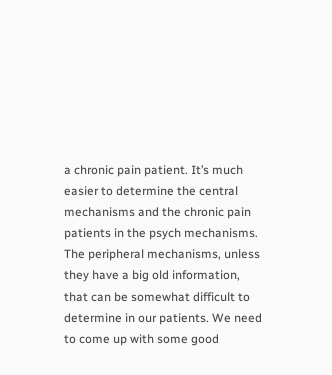a chronic pain patient. It’s much easier to determine the central mechanisms and the chronic pain patients in the psych mechanisms. The peripheral mechanisms, unless they have a big old information, that can be somewhat difficult to determine in our patients. We need to come up with some good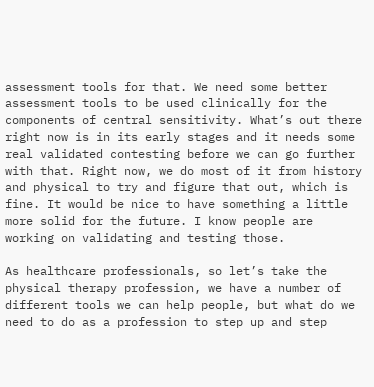assessment tools for that. We need some better assessment tools to be used clinically for the components of central sensitivity. What’s out there right now is in its early stages and it needs some real validated contesting before we can go further with that. Right now, we do most of it from history and physical to try and figure that out, which is fine. It would be nice to have something a little more solid for the future. I know people are working on validating and testing those.

As healthcare professionals, so let’s take the physical therapy profession, we have a number of different tools we can help people, but what do we need to do as a profession to step up and step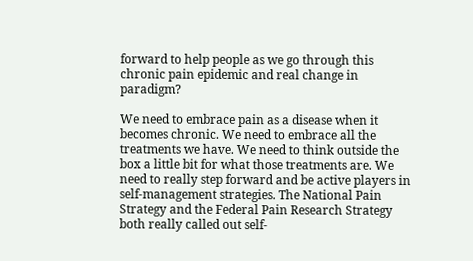forward to help people as we go through this chronic pain epidemic and real change in paradigm?

We need to embrace pain as a disease when it becomes chronic. We need to embrace all the treatments we have. We need to think outside the box a little bit for what those treatments are. We need to really step forward and be active players in self-management strategies. The National Pain Strategy and the Federal Pain Research Strategy both really called out self-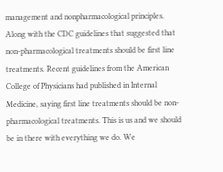management and nonpharmacological principles. Along with the CDC guidelines that suggested that non-pharmacological treatments should be first line treatments. Recent guidelines from the American College of Physicians had published in Internal Medicine, saying first line treatments should be non-pharmacological treatments. This is us and we should be in there with everything we do. We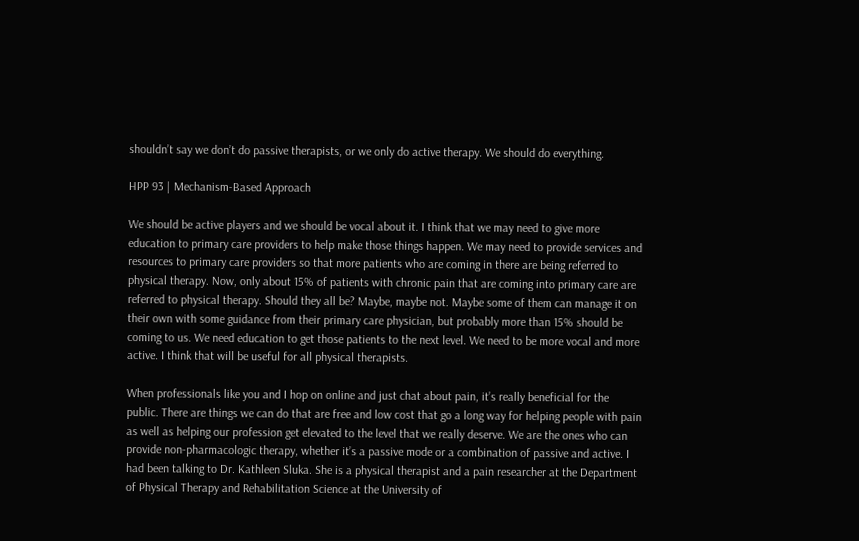shouldn’t say we don’t do passive therapists, or we only do active therapy. We should do everything.

HPP 93 | Mechanism-Based Approach

We should be active players and we should be vocal about it. I think that we may need to give more education to primary care providers to help make those things happen. We may need to provide services and resources to primary care providers so that more patients who are coming in there are being referred to physical therapy. Now, only about 15% of patients with chronic pain that are coming into primary care are referred to physical therapy. Should they all be? Maybe, maybe not. Maybe some of them can manage it on their own with some guidance from their primary care physician, but probably more than 15% should be coming to us. We need education to get those patients to the next level. We need to be more vocal and more active. I think that will be useful for all physical therapists.

When professionals like you and I hop on online and just chat about pain, it’s really beneficial for the public. There are things we can do that are free and low cost that go a long way for helping people with pain as well as helping our profession get elevated to the level that we really deserve. We are the ones who can provide non-pharmacologic therapy, whether it’s a passive mode or a combination of passive and active. I had been talking to Dr. Kathleen Sluka. She is a physical therapist and a pain researcher at the Department of Physical Therapy and Rehabilitation Science at the University of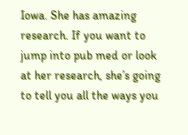Iowa. She has amazing research. If you want to jump into pub med or look at her research, she’s going to tell you all the ways you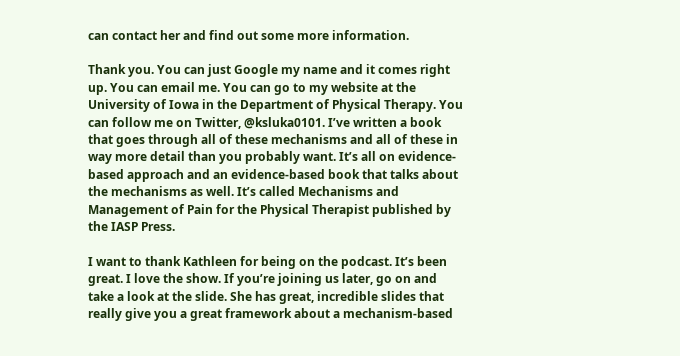can contact her and find out some more information.

Thank you. You can just Google my name and it comes right up. You can email me. You can go to my website at the University of Iowa in the Department of Physical Therapy. You can follow me on Twitter, @ksluka0101. I’ve written a book that goes through all of these mechanisms and all of these in way more detail than you probably want. It’s all on evidence-based approach and an evidence-based book that talks about the mechanisms as well. It’s called Mechanisms and Management of Pain for the Physical Therapist published by the IASP Press.

I want to thank Kathleen for being on the podcast. It’s been great. I love the show. If you’re joining us later, go on and take a look at the slide. She has great, incredible slides that really give you a great framework about a mechanism-based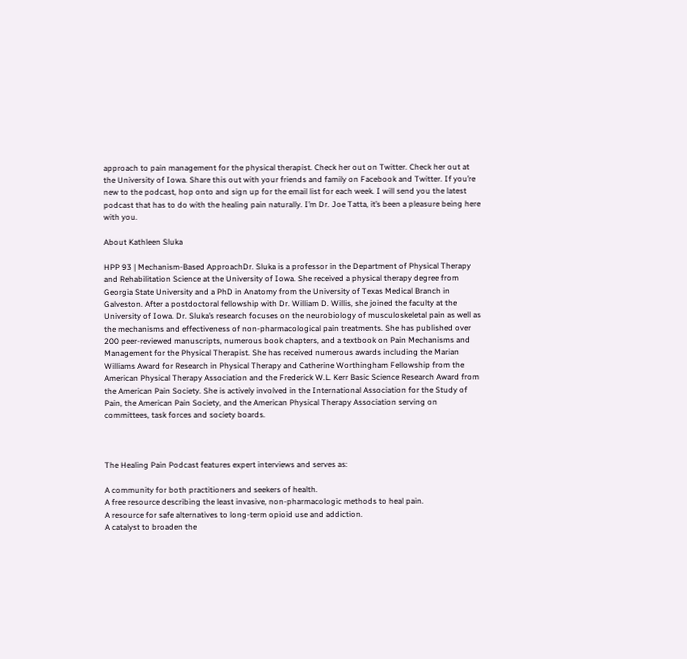approach to pain management for the physical therapist. Check her out on Twitter. Check her out at the University of Iowa. Share this out with your friends and family on Facebook and Twitter. If you’re new to the podcast, hop onto and sign up for the email list for each week. I will send you the latest podcast that has to do with the healing pain naturally. I’m Dr. Joe Tatta, it’s been a pleasure being here with you.

About Kathleen Sluka

HPP 93 | Mechanism-Based ApproachDr. Sluka is a professor in the Department of Physical Therapy and Rehabilitation Science at the University of Iowa. She received a physical therapy degree from Georgia State University and a PhD in Anatomy from the University of Texas Medical Branch in Galveston. After a postdoctoral fellowship with Dr. William D. Willis, she joined the faculty at the University of Iowa. Dr. Sluka’s research focuses on the neurobiology of musculoskeletal pain as well as the mechanisms and effectiveness of non-pharmacological pain treatments. She has published over 200 peer-reviewed manuscripts, numerous book chapters, and a textbook on Pain Mechanisms and Management for the Physical Therapist. She has received numerous awards including the Marian Williams Award for Research in Physical Therapy and Catherine Worthingham Fellowship from the American Physical Therapy Association and the Frederick W.L. Kerr Basic Science Research Award from the American Pain Society. She is actively involved in the International Association for the Study of Pain, the American Pain Society, and the American Physical Therapy Association serving on committees, task forces and society boards.



The Healing Pain Podcast features expert interviews and serves as:

A community for both practitioners and seekers of health.
A free resource describing the least invasive, non-pharmacologic methods to heal pain.
A resource for safe alternatives to long-term opioid use and addiction.
A catalyst to broaden the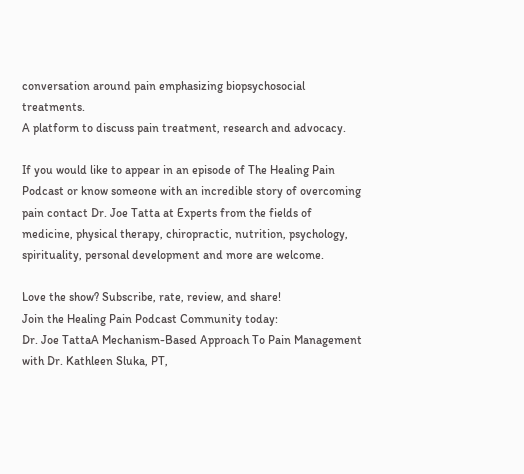conversation around pain emphasizing biopsychosocial treatments.
A platform to discuss pain treatment, research and advocacy.

If you would like to appear in an episode of The Healing Pain Podcast or know someone with an incredible story of overcoming pain contact Dr. Joe Tatta at Experts from the fields of medicine, physical therapy, chiropractic, nutrition, psychology, spirituality, personal development and more are welcome.

Love the show? Subscribe, rate, review, and share!
Join the Healing Pain Podcast Community today:
Dr. Joe TattaA Mechanism-Based Approach To Pain Management with Dr. Kathleen Sluka, PT,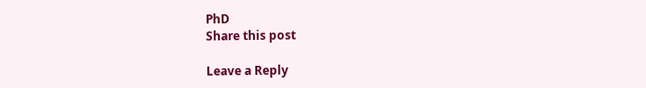PhD
Share this post

Leave a Reply